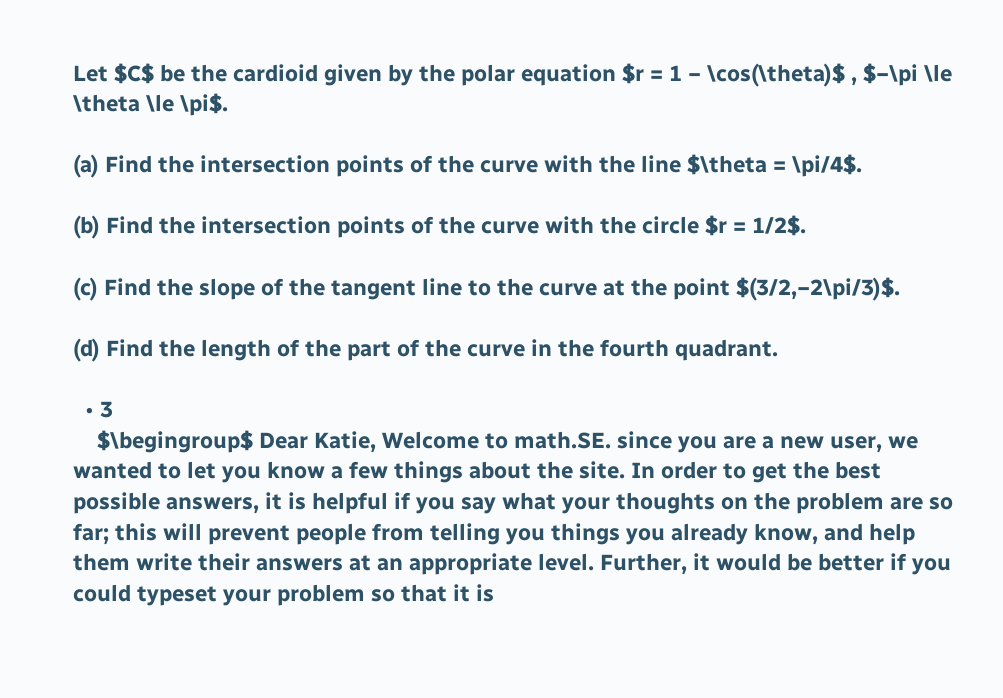Let $C$ be the cardioid given by the polar equation $r = 1 − \cos(\theta)$ , $−\pi \le \theta \le \pi$.

(a) Find the intersection points of the curve with the line $\theta = \pi/4$.

(b) Find the intersection points of the curve with the circle $r = 1/2$.

(c) Find the slope of the tangent line to the curve at the point $(3/2,−2\pi/3)$.

(d) Find the length of the part of the curve in the fourth quadrant.

  • 3
    $\begingroup$ Dear Katie, Welcome to math.SE. since you are a new user, we wanted to let you know a few things about the site. In order to get the best possible answers, it is helpful if you say what your thoughts on the problem are so far; this will prevent people from telling you things you already know, and help them write their answers at an appropriate level. Further, it would be better if you could typeset your problem so that it is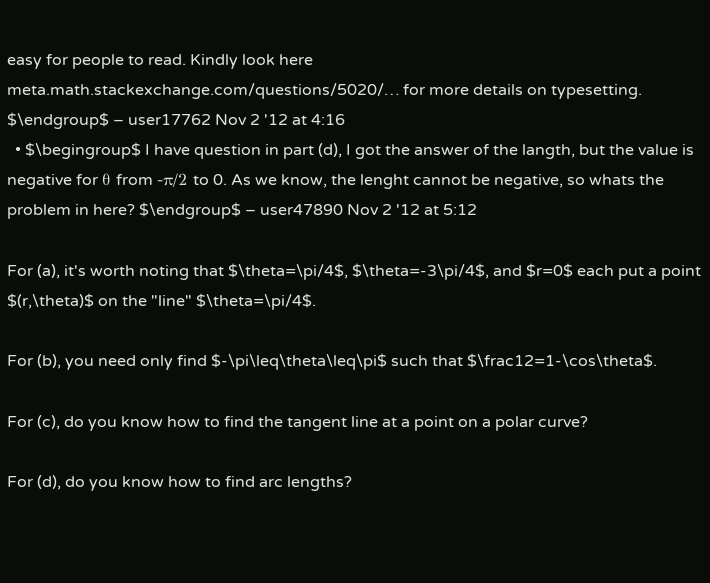easy for people to read. Kindly look here meta.math.stackexchange.com/questions/5020/… for more details on typesetting. $\endgroup$ – user17762 Nov 2 '12 at 4:16
  • $\begingroup$ I have question in part (d), I got the answer of the langth, but the value is negative for θ from -π/2 to 0. As we know, the lenght cannot be negative, so whats the problem in here? $\endgroup$ – user47890 Nov 2 '12 at 5:12

For (a), it's worth noting that $\theta=\pi/4$, $\theta=-3\pi/4$, and $r=0$ each put a point $(r,\theta)$ on the "line" $\theta=\pi/4$.

For (b), you need only find $-\pi\leq\theta\leq\pi$ such that $\frac12=1-\cos\theta$.

For (c), do you know how to find the tangent line at a point on a polar curve?

For (d), do you know how to find arc lengths?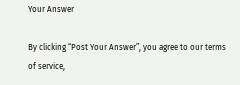Your Answer

By clicking “Post Your Answer”, you agree to our terms of service,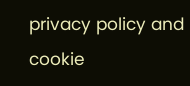privacy policy and cookie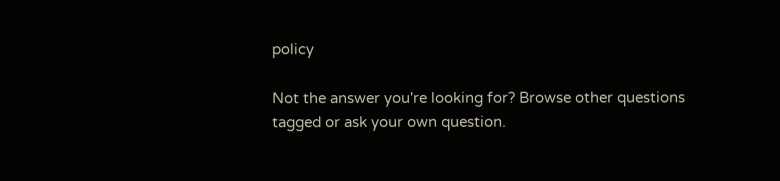policy

Not the answer you're looking for? Browse other questions tagged or ask your own question.